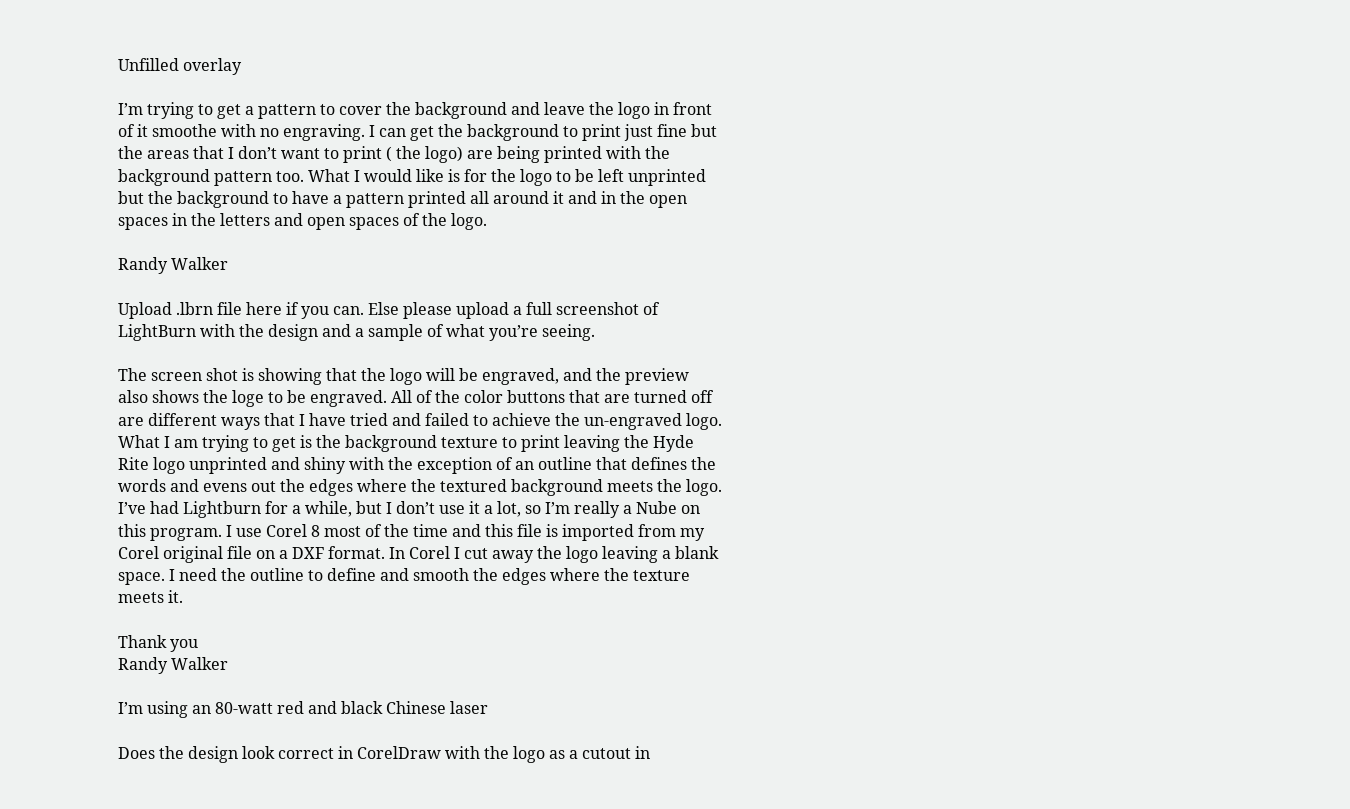Unfilled overlay

I’m trying to get a pattern to cover the background and leave the logo in front of it smoothe with no engraving. I can get the background to print just fine but the areas that I don’t want to print ( the logo) are being printed with the background pattern too. What I would like is for the logo to be left unprinted but the background to have a pattern printed all around it and in the open spaces in the letters and open spaces of the logo.

Randy Walker

Upload .lbrn file here if you can. Else please upload a full screenshot of LightBurn with the design and a sample of what you’re seeing.

The screen shot is showing that the logo will be engraved, and the preview also shows the loge to be engraved. All of the color buttons that are turned off are different ways that I have tried and failed to achieve the un-engraved logo.
What I am trying to get is the background texture to print leaving the Hyde Rite logo unprinted and shiny with the exception of an outline that defines the words and evens out the edges where the textured background meets the logo.
I’ve had Lightburn for a while, but I don’t use it a lot, so I’m really a Nube on this program. I use Corel 8 most of the time and this file is imported from my Corel original file on a DXF format. In Corel I cut away the logo leaving a blank space. I need the outline to define and smooth the edges where the texture meets it.

Thank you
Randy Walker

I’m using an 80-watt red and black Chinese laser

Does the design look correct in CorelDraw with the logo as a cutout in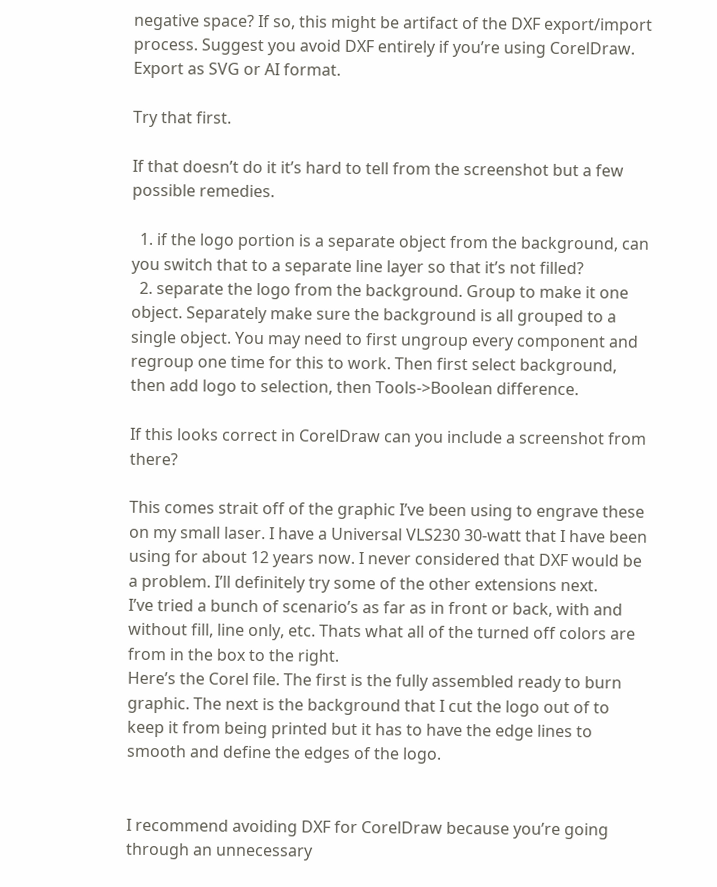negative space? If so, this might be artifact of the DXF export/import process. Suggest you avoid DXF entirely if you’re using CorelDraw. Export as SVG or AI format.

Try that first.

If that doesn’t do it it’s hard to tell from the screenshot but a few possible remedies.

  1. if the logo portion is a separate object from the background, can you switch that to a separate line layer so that it’s not filled?
  2. separate the logo from the background. Group to make it one object. Separately make sure the background is all grouped to a single object. You may need to first ungroup every component and regroup one time for this to work. Then first select background, then add logo to selection, then Tools->Boolean difference.

If this looks correct in CorelDraw can you include a screenshot from there?

This comes strait off of the graphic I’ve been using to engrave these on my small laser. I have a Universal VLS230 30-watt that I have been using for about 12 years now. I never considered that DXF would be a problem. I’ll definitely try some of the other extensions next.
I’ve tried a bunch of scenario’s as far as in front or back, with and without fill, line only, etc. Thats what all of the turned off colors are from in the box to the right.
Here’s the Corel file. The first is the fully assembled ready to burn graphic. The next is the background that I cut the logo out of to keep it from being printed but it has to have the edge lines to smooth and define the edges of the logo.


I recommend avoiding DXF for CorelDraw because you’re going through an unnecessary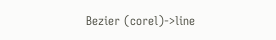Bezier (corel)->line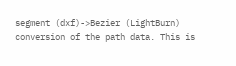segment (dxf)->Bezier (LightBurn) conversion of the path data. This is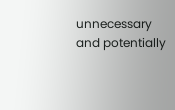unnecessary and potentially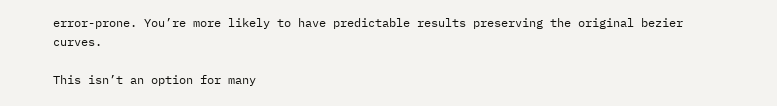error-prone. You’re more likely to have predictable results preserving the original bezier curves.

This isn’t an option for many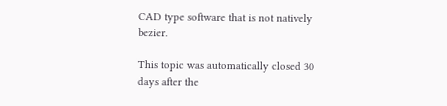CAD type software that is not natively bezier.

This topic was automatically closed 30 days after the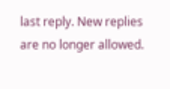last reply. New replies are no longer allowed.